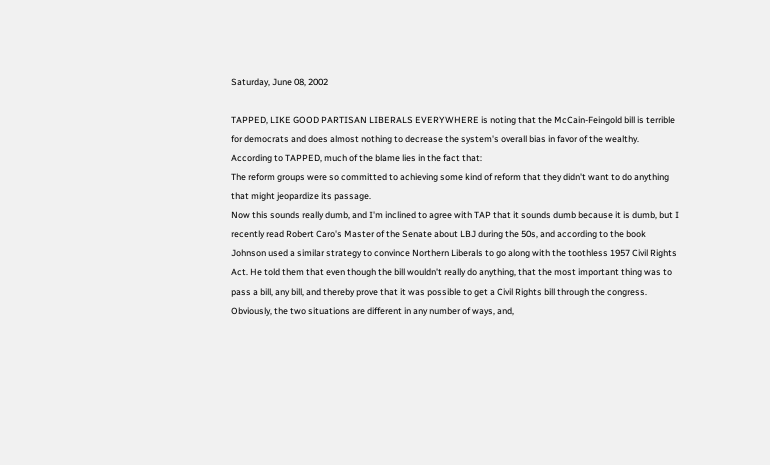Saturday, June 08, 2002

TAPPED, LIKE GOOD PARTISAN LIBERALS EVERYWHERE is noting that the McCain-Feingold bill is terrible for democrats and does almost nothing to decrease the system's overall bias in favor of the wealthy. According to TAPPED, much of the blame lies in the fact that:
The reform groups were so committed to achieving some kind of reform that they didn't want to do anything that might jeopardize its passage.
Now this sounds really dumb, and I'm inclined to agree with TAP that it sounds dumb because it is dumb, but I recently read Robert Caro's Master of the Senate about LBJ during the 50s, and according to the book Johnson used a similar strategy to convince Northern Liberals to go along with the toothless 1957 Civil Rights Act. He told them that even though the bill wouldn't really do anything, that the most important thing was to pass a bill, any bill, and thereby prove that it was possible to get a Civil Rights bill through the congress. Obviously, the two situations are different in any number of ways, and,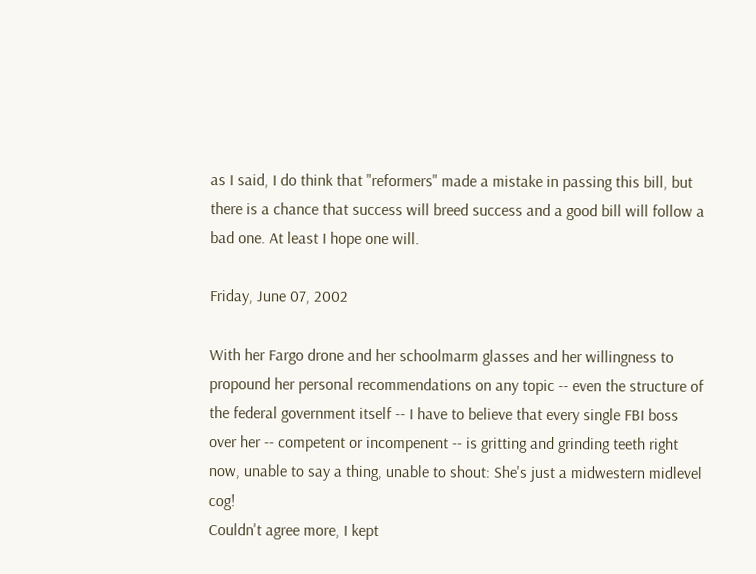as I said, I do think that "reformers" made a mistake in passing this bill, but there is a chance that success will breed success and a good bill will follow a bad one. At least I hope one will.

Friday, June 07, 2002

With her Fargo drone and her schoolmarm glasses and her willingness to propound her personal recommendations on any topic -- even the structure of the federal government itself -- I have to believe that every single FBI boss over her -- competent or incompenent -- is gritting and grinding teeth right now, unable to say a thing, unable to shout: She's just a midwestern midlevel cog!
Couldn't agree more, I kept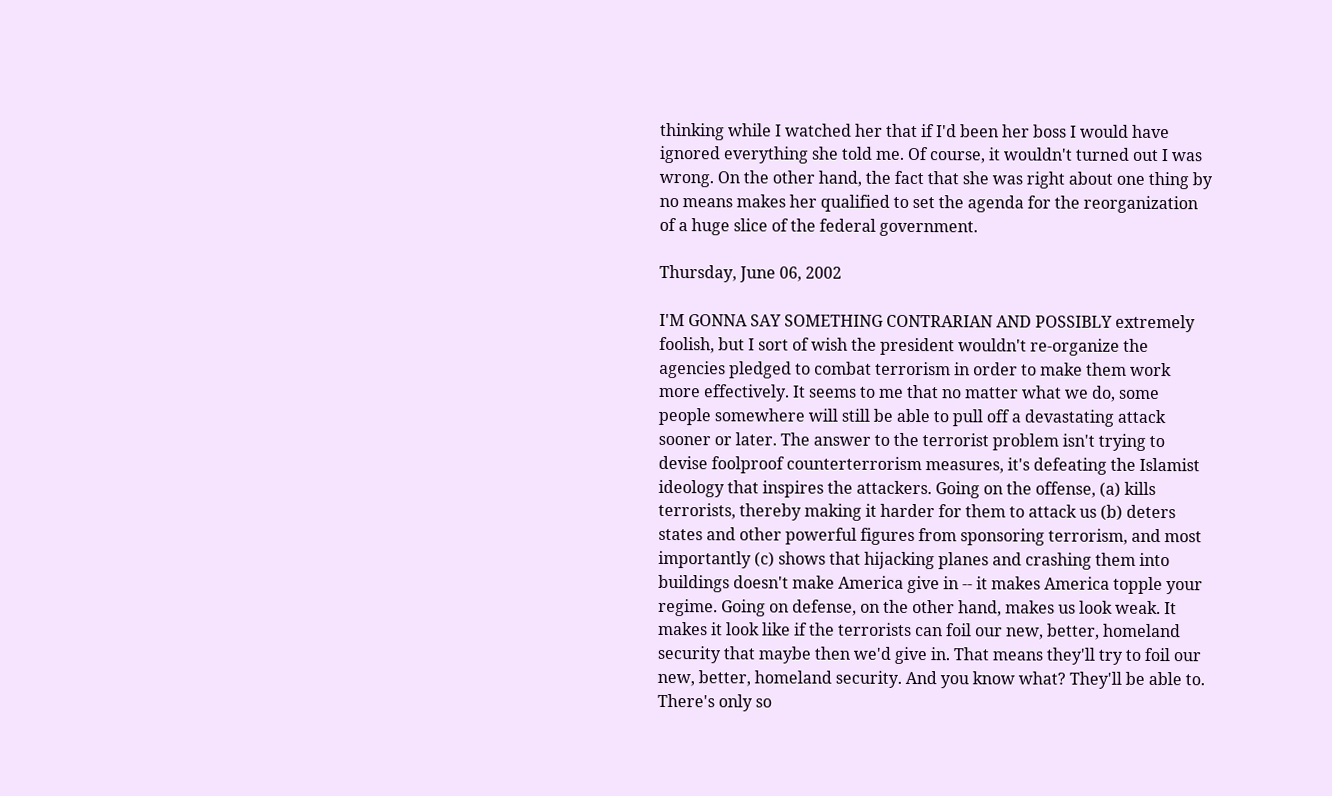thinking while I watched her that if I'd been her boss I would have ignored everything she told me. Of course, it wouldn't turned out I was wrong. On the other hand, the fact that she was right about one thing by no means makes her qualified to set the agenda for the reorganization of a huge slice of the federal government.

Thursday, June 06, 2002

I'M GONNA SAY SOMETHING CONTRARIAN AND POSSIBLY extremely foolish, but I sort of wish the president wouldn't re-organize the agencies pledged to combat terrorism in order to make them work more effectively. It seems to me that no matter what we do, some people somewhere will still be able to pull off a devastating attack sooner or later. The answer to the terrorist problem isn't trying to devise foolproof counterterrorism measures, it's defeating the Islamist ideology that inspires the attackers. Going on the offense, (a) kills terrorists, thereby making it harder for them to attack us (b) deters states and other powerful figures from sponsoring terrorism, and most importantly (c) shows that hijacking planes and crashing them into buildings doesn't make America give in -- it makes America topple your regime. Going on defense, on the other hand, makes us look weak. It makes it look like if the terrorists can foil our new, better, homeland security that maybe then we'd give in. That means they'll try to foil our new, better, homeland security. And you know what? They'll be able to. There's only so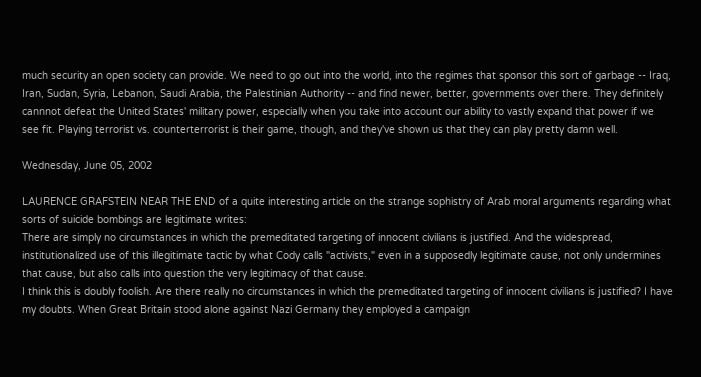much security an open society can provide. We need to go out into the world, into the regimes that sponsor this sort of garbage -- Iraq, Iran, Sudan, Syria, Lebanon, Saudi Arabia, the Palestinian Authority -- and find newer, better, governments over there. They definitely cannnot defeat the United States' military power, especially when you take into account our ability to vastly expand that power if we see fit. Playing terrorist vs. counterterrorist is their game, though, and they've shown us that they can play pretty damn well.

Wednesday, June 05, 2002

LAURENCE GRAFSTEIN NEAR THE END of a quite interesting article on the strange sophistry of Arab moral arguments regarding what sorts of suicide bombings are legitimate writes:
There are simply no circumstances in which the premeditated targeting of innocent civilians is justified. And the widespread, institutionalized use of this illegitimate tactic by what Cody calls "activists," even in a supposedly legitimate cause, not only undermines that cause, but also calls into question the very legitimacy of that cause.
I think this is doubly foolish. Are there really no circumstances in which the premeditated targeting of innocent civilians is justified? I have my doubts. When Great Britain stood alone against Nazi Germany they employed a campaign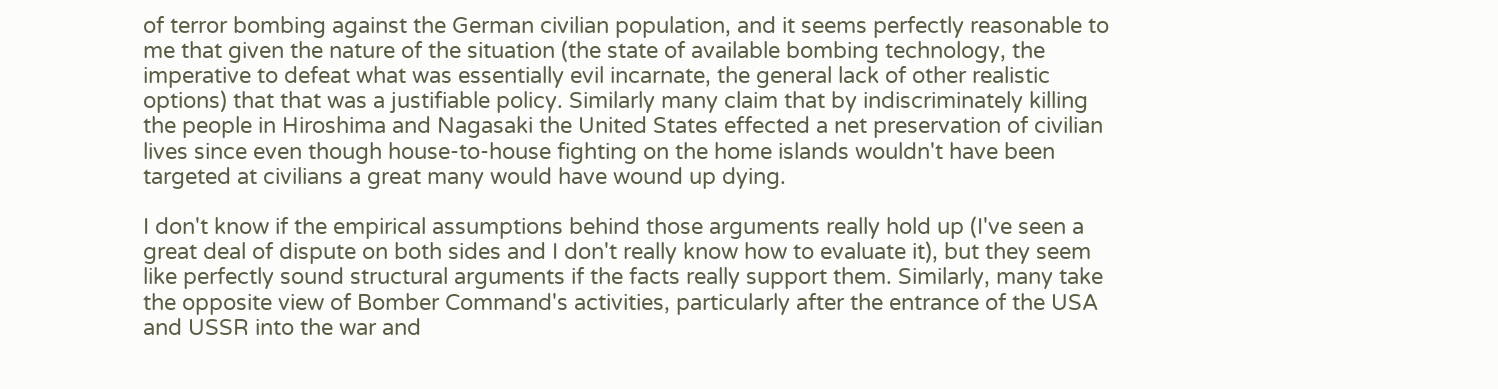of terror bombing against the German civilian population, and it seems perfectly reasonable to me that given the nature of the situation (the state of available bombing technology, the imperative to defeat what was essentially evil incarnate, the general lack of other realistic options) that that was a justifiable policy. Similarly many claim that by indiscriminately killing the people in Hiroshima and Nagasaki the United States effected a net preservation of civilian lives since even though house-to-house fighting on the home islands wouldn't have been targeted at civilians a great many would have wound up dying.

I don't know if the empirical assumptions behind those arguments really hold up (I've seen a great deal of dispute on both sides and I don't really know how to evaluate it), but they seem like perfectly sound structural arguments if the facts really support them. Similarly, many take the opposite view of Bomber Command's activities, particularly after the entrance of the USA and USSR into the war and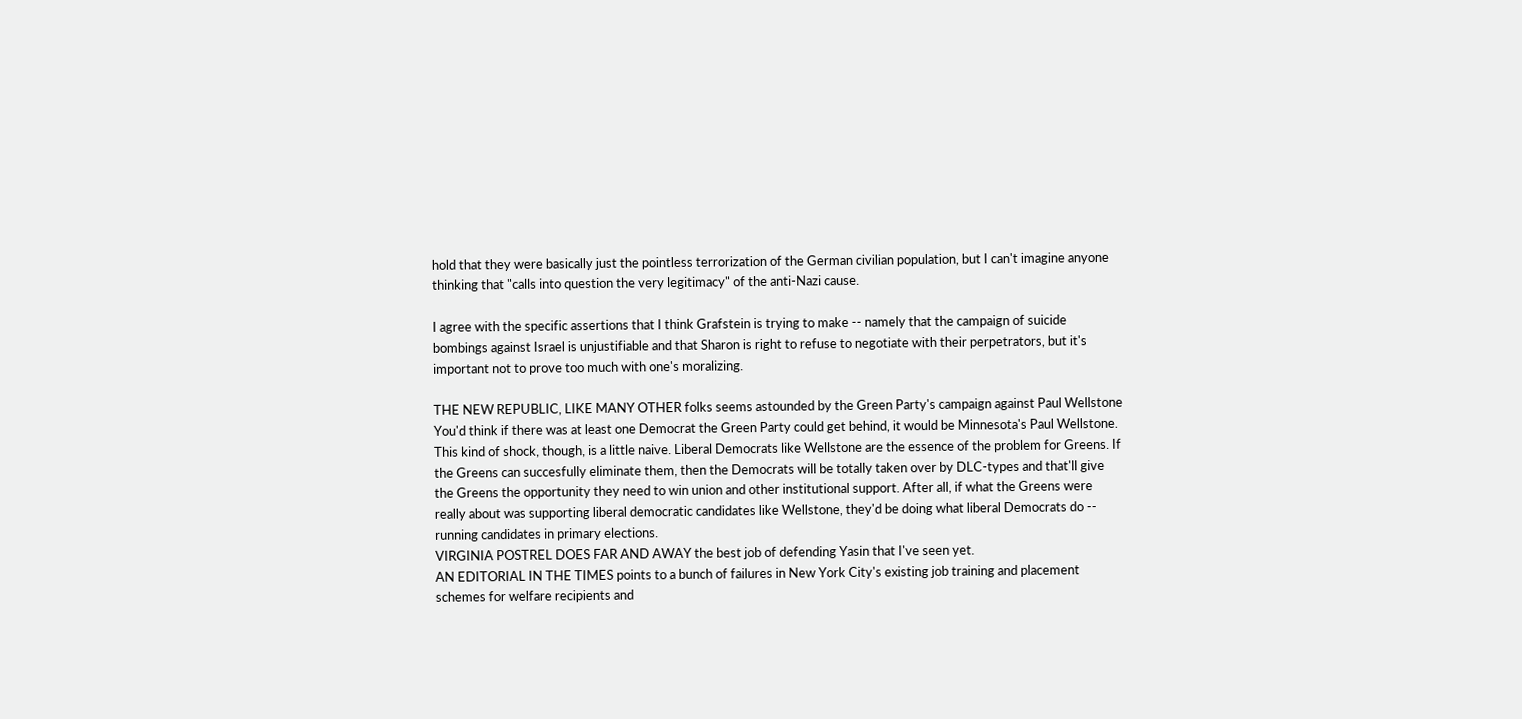hold that they were basically just the pointless terrorization of the German civilian population, but I can't imagine anyone thinking that "calls into question the very legitimacy" of the anti-Nazi cause.

I agree with the specific assertions that I think Grafstein is trying to make -- namely that the campaign of suicide bombings against Israel is unjustifiable and that Sharon is right to refuse to negotiate with their perpetrators, but it's important not to prove too much with one's moralizing.

THE NEW REPUBLIC, LIKE MANY OTHER folks seems astounded by the Green Party's campaign against Paul Wellstone
You'd think if there was at least one Democrat the Green Party could get behind, it would be Minnesota's Paul Wellstone.
This kind of shock, though, is a little naive. Liberal Democrats like Wellstone are the essence of the problem for Greens. If the Greens can succesfully eliminate them, then the Democrats will be totally taken over by DLC-types and that'll give the Greens the opportunity they need to win union and other institutional support. After all, if what the Greens were really about was supporting liberal democratic candidates like Wellstone, they'd be doing what liberal Democrats do -- running candidates in primary elections.
VIRGINIA POSTREL DOES FAR AND AWAY the best job of defending Yasin that I've seen yet.
AN EDITORIAL IN THE TIMES points to a bunch of failures in New York City's existing job training and placement schemes for welfare recipients and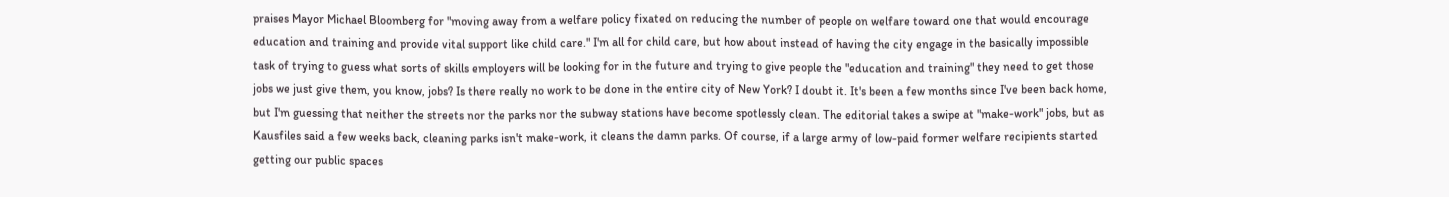praises Mayor Michael Bloomberg for "moving away from a welfare policy fixated on reducing the number of people on welfare toward one that would encourage education and training and provide vital support like child care." I'm all for child care, but how about instead of having the city engage in the basically impossible task of trying to guess what sorts of skills employers will be looking for in the future and trying to give people the "education and training" they need to get those jobs we just give them, you know, jobs? Is there really no work to be done in the entire city of New York? I doubt it. It's been a few months since I've been back home, but I'm guessing that neither the streets nor the parks nor the subway stations have become spotlessly clean. The editorial takes a swipe at "make-work" jobs, but as Kausfiles said a few weeks back, cleaning parks isn't make-work, it cleans the damn parks. Of course, if a large army of low-paid former welfare recipients started getting our public spaces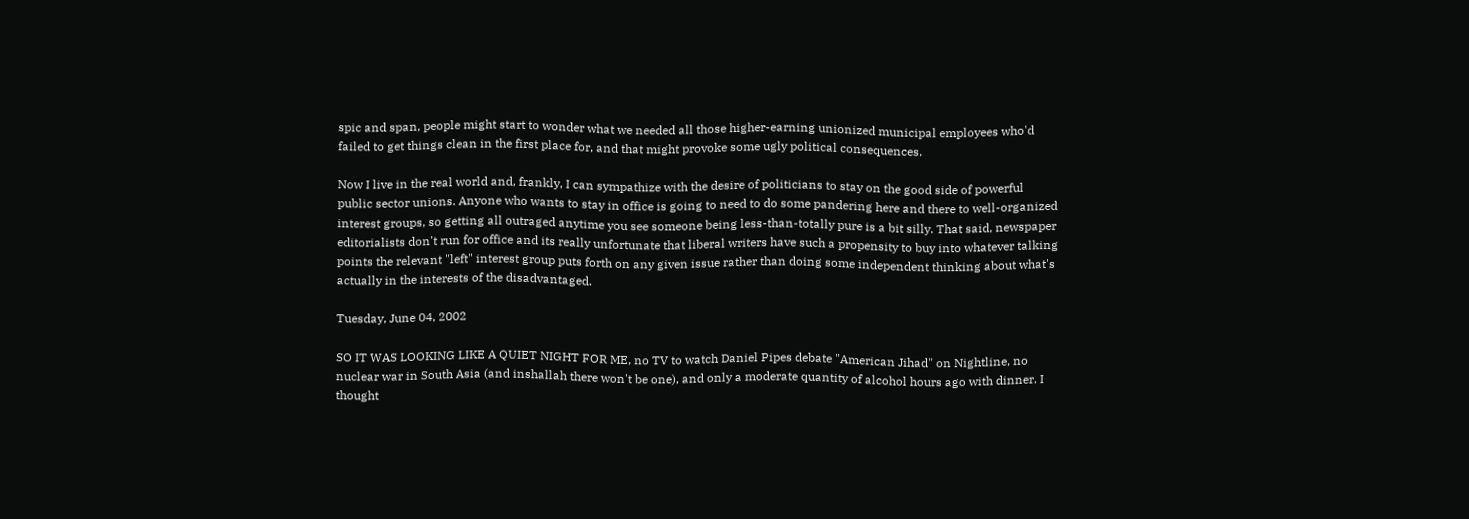spic and span, people might start to wonder what we needed all those higher-earning unionized municipal employees who'd failed to get things clean in the first place for, and that might provoke some ugly political consequences.

Now I live in the real world and, frankly, I can sympathize with the desire of politicians to stay on the good side of powerful public sector unions. Anyone who wants to stay in office is going to need to do some pandering here and there to well-organized interest groups, so getting all outraged anytime you see someone being less-than-totally pure is a bit silly. That said, newspaper editorialists don't run for office and its really unfortunate that liberal writers have such a propensity to buy into whatever talking points the relevant "left" interest group puts forth on any given issue rather than doing some independent thinking about what's actually in the interests of the disadvantaged.

Tuesday, June 04, 2002

SO IT WAS LOOKING LIKE A QUIET NIGHT FOR ME, no TV to watch Daniel Pipes debate "American Jihad" on Nightline, no nuclear war in South Asia (and inshallah there won't be one), and only a moderate quantity of alcohol hours ago with dinner. I thought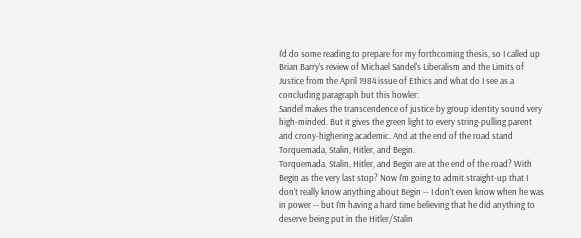I'd do some reading to prepare for my forthcoming thesis, so I called up Brian Barry's review of Michael Sandel's Liberalism and the Limits of Justice from the April 1984 issue of Ethics and what do I see as a concluding paragraph but this howler:
Sandel makes the transcendence of justice by group identity sound very high-minded. But it gives the green light to every string-pulling parent and crony-highering academic. And at the end of the road stand Torquemada, Stalin, Hitler, and Begin.
Torquemada, Stalin, Hitler, and Begin are at the end of the road? With Begin as the very last stop? Now I'm going to admit straight-up that I don't really know anything about Begin -- I don't even know when he was in power -- but I'm having a hard time believing that he did anything to deserve being put in the Hitler/Stalin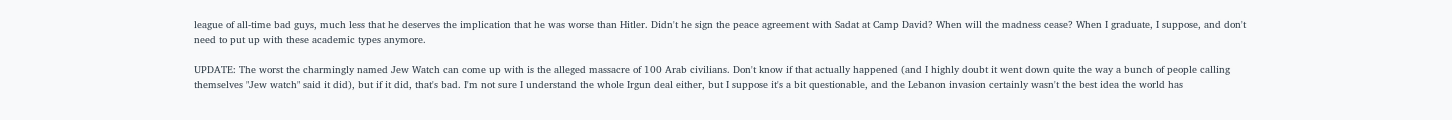league of all-time bad guys, much less that he deserves the implication that he was worse than Hitler. Didn't he sign the peace agreement with Sadat at Camp David? When will the madness cease? When I graduate, I suppose, and don't need to put up with these academic types anymore.

UPDATE: The worst the charmingly named Jew Watch can come up with is the alleged massacre of 100 Arab civilians. Don't know if that actually happened (and I highly doubt it went down quite the way a bunch of people calling themselves "Jew watch" said it did), but if it did, that's bad. I'm not sure I understand the whole Irgun deal either, but I suppose it's a bit questionable, and the Lebanon invasion certainly wasn't the best idea the world has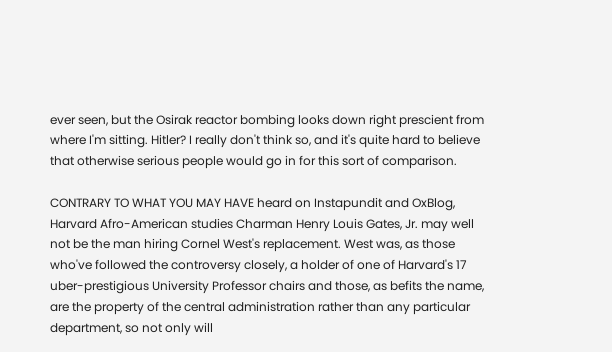ever seen, but the Osirak reactor bombing looks down right prescient from where I'm sitting. Hitler? I really don't think so, and it's quite hard to believe that otherwise serious people would go in for this sort of comparison.

CONTRARY TO WHAT YOU MAY HAVE heard on Instapundit and OxBlog, Harvard Afro-American studies Charman Henry Louis Gates, Jr. may well not be the man hiring Cornel West's replacement. West was, as those who've followed the controversy closely, a holder of one of Harvard's 17 uber-prestigious University Professor chairs and those, as befits the name, are the property of the central administration rather than any particular department, so not only will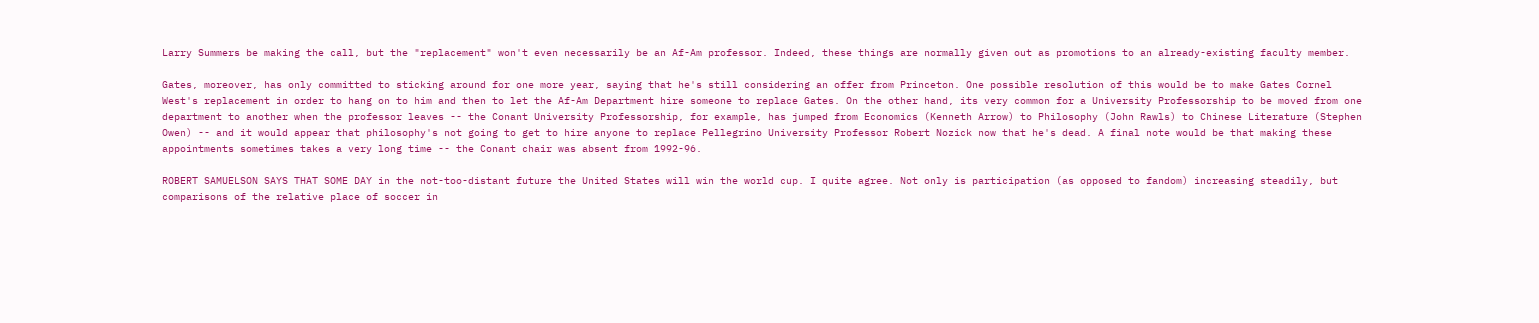Larry Summers be making the call, but the "replacement" won't even necessarily be an Af-Am professor. Indeed, these things are normally given out as promotions to an already-existing faculty member.

Gates, moreover, has only committed to sticking around for one more year, saying that he's still considering an offer from Princeton. One possible resolution of this would be to make Gates Cornel West's replacement in order to hang on to him and then to let the Af-Am Department hire someone to replace Gates. On the other hand, its very common for a University Professorship to be moved from one department to another when the professor leaves -- the Conant University Professorship, for example, has jumped from Economics (Kenneth Arrow) to Philosophy (John Rawls) to Chinese Literature (Stephen Owen) -- and it would appear that philosophy's not going to get to hire anyone to replace Pellegrino University Professor Robert Nozick now that he's dead. A final note would be that making these appointments sometimes takes a very long time -- the Conant chair was absent from 1992-96.

ROBERT SAMUELSON SAYS THAT SOME DAY in the not-too-distant future the United States will win the world cup. I quite agree. Not only is participation (as opposed to fandom) increasing steadily, but comparisons of the relative place of soccer in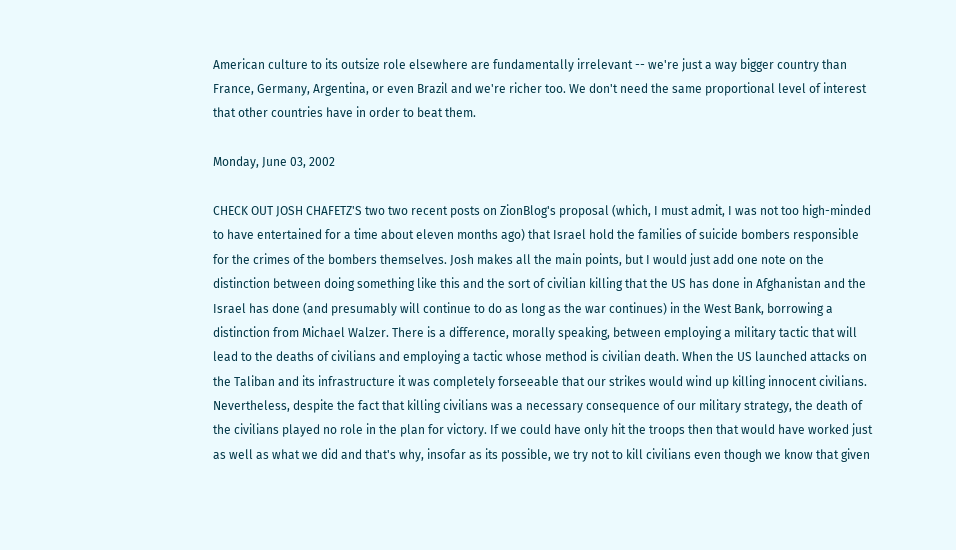American culture to its outsize role elsewhere are fundamentally irrelevant -- we're just a way bigger country than France, Germany, Argentina, or even Brazil and we're richer too. We don't need the same proportional level of interest that other countries have in order to beat them.

Monday, June 03, 2002

CHECK OUT JOSH CHAFETZ'S two two recent posts on ZionBlog's proposal (which, I must admit, I was not too high-minded to have entertained for a time about eleven months ago) that Israel hold the families of suicide bombers responsible for the crimes of the bombers themselves. Josh makes all the main points, but I would just add one note on the distinction between doing something like this and the sort of civilian killing that the US has done in Afghanistan and the Israel has done (and presumably will continue to do as long as the war continues) in the West Bank, borrowing a distinction from Michael Walzer. There is a difference, morally speaking, between employing a military tactic that will lead to the deaths of civilians and employing a tactic whose method is civilian death. When the US launched attacks on the Taliban and its infrastructure it was completely forseeable that our strikes would wind up killing innocent civilians. Nevertheless, despite the fact that killing civilians was a necessary consequence of our military strategy, the death of the civilians played no role in the plan for victory. If we could have only hit the troops then that would have worked just as well as what we did and that's why, insofar as its possible, we try not to kill civilians even though we know that given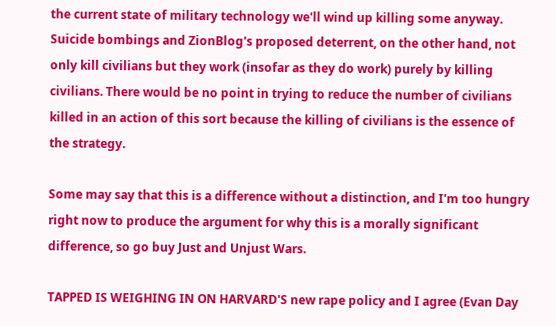the current state of military technology we'll wind up killing some anyway. Suicide bombings and ZionBlog's proposed deterrent, on the other hand, not only kill civilians but they work (insofar as they do work) purely by killing civilians. There would be no point in trying to reduce the number of civilians killed in an action of this sort because the killing of civilians is the essence of the strategy.

Some may say that this is a difference without a distinction, and I'm too hungry right now to produce the argument for why this is a morally significant difference, so go buy Just and Unjust Wars.

TAPPED IS WEIGHING IN ON HARVARD'S new rape policy and I agree (Evan Day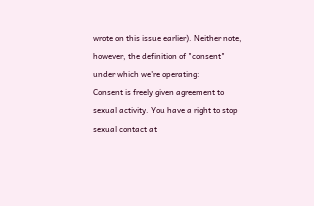wrote on this issue earlier). Neither note, however, the definition of "consent" under which we're operating:
Consent is freely given agreement to sexual activity. You have a right to stop sexual contact at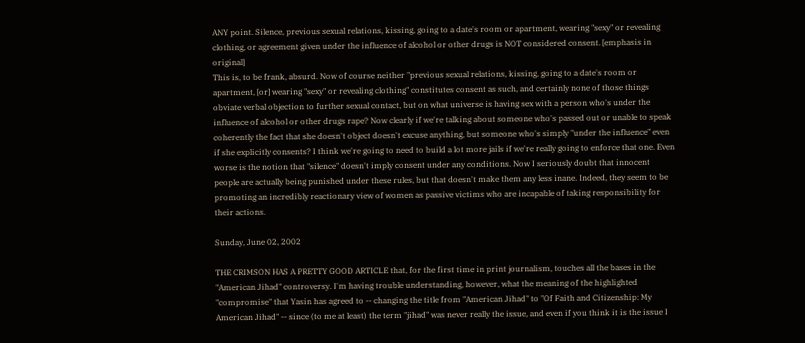ANY point. Silence, previous sexual relations, kissing, going to a date's room or apartment, wearing "sexy" or revealing clothing, or agreement given under the influence of alcohol or other drugs is NOT considered consent. [emphasis in original]
This is, to be frank, absurd. Now of course neither "previous sexual relations, kissing, going to a date's room or apartment, [or] wearing "sexy" or revealing clothing" constitutes consent as such, and certainly none of those things obviate verbal objection to further sexual contact, but on what universe is having sex with a person who's under the influence of alcohol or other drugs rape? Now clearly if we're talking about someone who's passed out or unable to speak coherently the fact that she doesn't object doesn't excuse anything, but someone who's simply "under the influence" even if she explicitly consents? I think we're going to need to build a lot more jails if we're really going to enforce that one. Even worse is the notion that "silence" doesn't imply consent under any conditions. Now I seriously doubt that innocent people are actually being punished under these rules, but that doesn't make them any less inane. Indeed, they seem to be promoting an incredibly reactionary view of women as passive victims who are incapable of taking responsibility for their actions.

Sunday, June 02, 2002

THE CRIMSON HAS A PRETTY GOOD ARTICLE that, for the first time in print journalism, touches all the bases in the "American Jihad" controversy. I'm having trouble understanding, however, what the meaning of the highlighted "compromise" that Yasin has agreed to -- changing the title from "American Jihad" to "Of Faith and Citizenship: My American Jihad" -- since (to me at least) the term "jihad" was never really the issue, and even if you think it is the issue I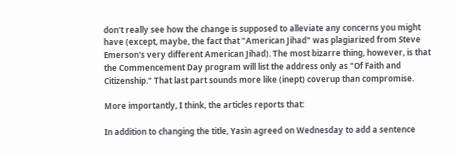don't really see how the change is supposed to alleviate any concerns you might have (except, maybe, the fact that "American Jihad" was plagiarized from Steve Emerson's very different American Jihad). The most bizarre thing, however, is that the Commencement Day program will list the address only as "Of Faith and Citizenship." That last part sounds more like (inept) coverup than compromise.

More importantly, I think, the articles reports that:

In addition to changing the title, Yasin agreed on Wednesday to add a sentence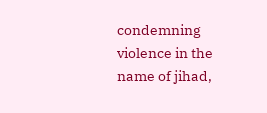condemning violence in the name of jihad,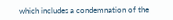which includes a condemnation of the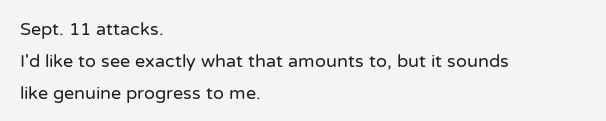Sept. 11 attacks.
I'd like to see exactly what that amounts to, but it sounds like genuine progress to me.